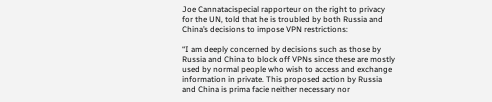Joe Cannatacispecial rapporteur on the right to privacy for the UN, told that he is troubled by both Russia and China’s decisions to impose VPN restrictions:

“I am deeply concerned by decisions such as those by Russia and China to block off VPNs since these are mostly used by normal people who wish to access and exchange information in private. This proposed action by Russia and China is prima facie neither necessary nor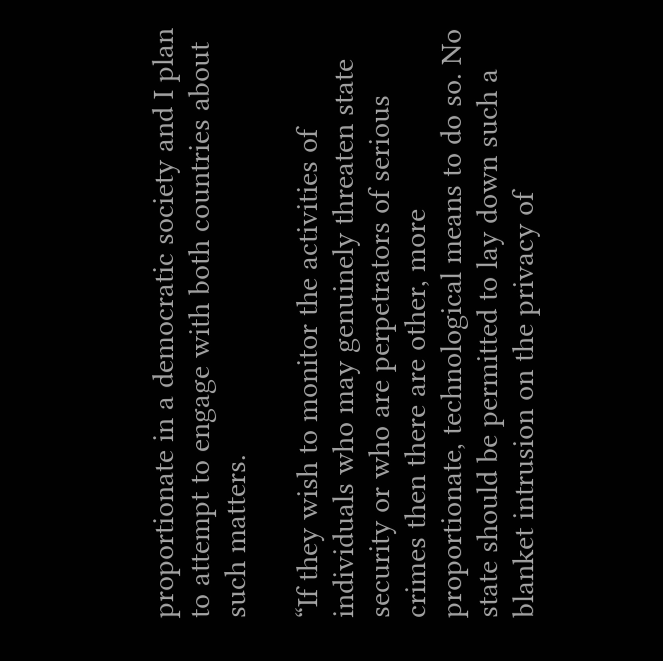proportionate in a democratic society and I plan to attempt to engage with both countries about such matters.

“If they wish to monitor the activities of individuals who may genuinely threaten state security or who are perpetrators of serious crimes then there are other, more proportionate, technological means to do so. No state should be permitted to lay down such a blanket intrusion on the privacy of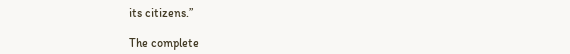its citizens.”

The complete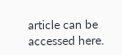article can be accessed here.